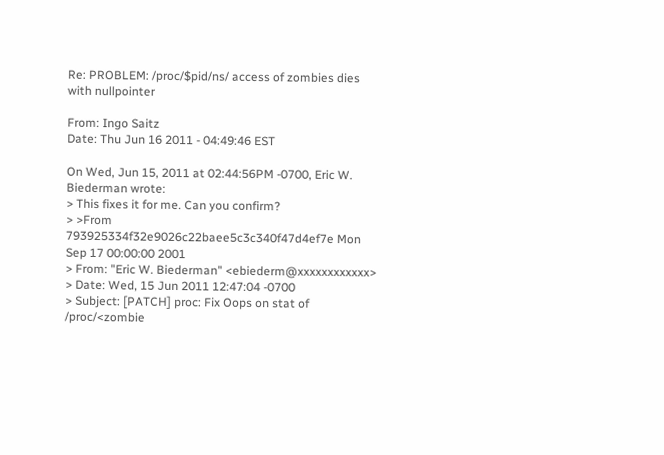Re: PROBLEM: /proc/$pid/ns/ access of zombies dies with nullpointer

From: Ingo Saitz
Date: Thu Jun 16 2011 - 04:49:46 EST

On Wed, Jun 15, 2011 at 02:44:56PM -0700, Eric W. Biederman wrote:
> This fixes it for me. Can you confirm?
> >From 793925334f32e9026c22baee5c3c340f47d4ef7e Mon Sep 17 00:00:00 2001
> From: "Eric W. Biederman" <ebiederm@xxxxxxxxxxxx>
> Date: Wed, 15 Jun 2011 12:47:04 -0700
> Subject: [PATCH] proc: Fix Oops on stat of /proc/<zombie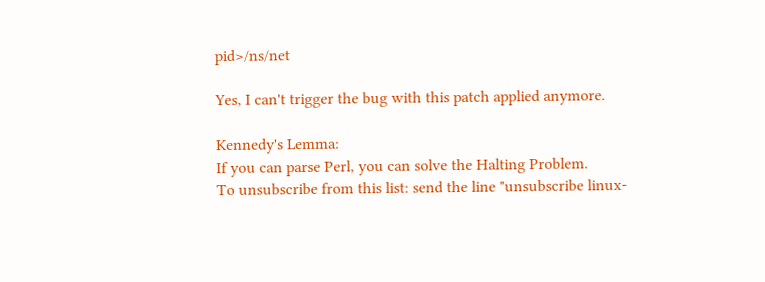pid>/ns/net

Yes, I can't trigger the bug with this patch applied anymore.

Kennedy's Lemma:
If you can parse Perl, you can solve the Halting Problem.
To unsubscribe from this list: send the line "unsubscribe linux-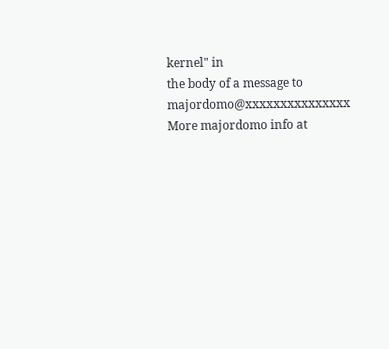kernel" in
the body of a message to majordomo@xxxxxxxxxxxxxxx
More majordomo info at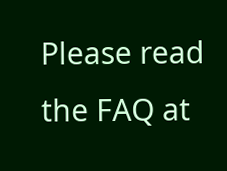Please read the FAQ at